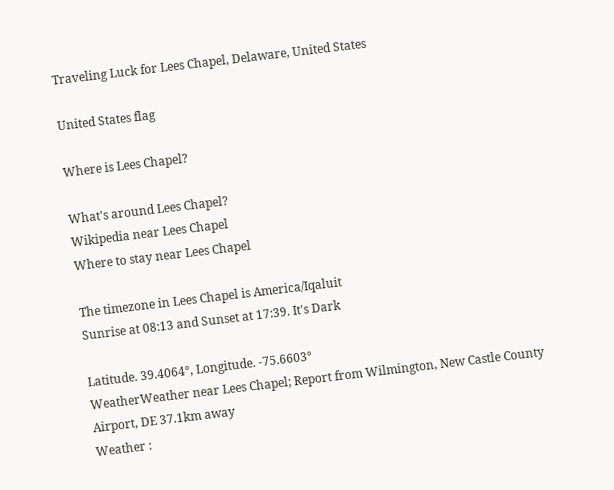Traveling Luck for Lees Chapel, Delaware, United States

United States flag

Where is Lees Chapel?

What's around Lees Chapel?
Wikipedia near Lees Chapel
Where to stay near Lees Chapel

The timezone in Lees Chapel is America/Iqaluit
Sunrise at 08:13 and Sunset at 17:39. It's Dark

Latitude. 39.4064°, Longitude. -75.6603°
WeatherWeather near Lees Chapel; Report from Wilmington, New Castle County Airport, DE 37.1km away
Weather :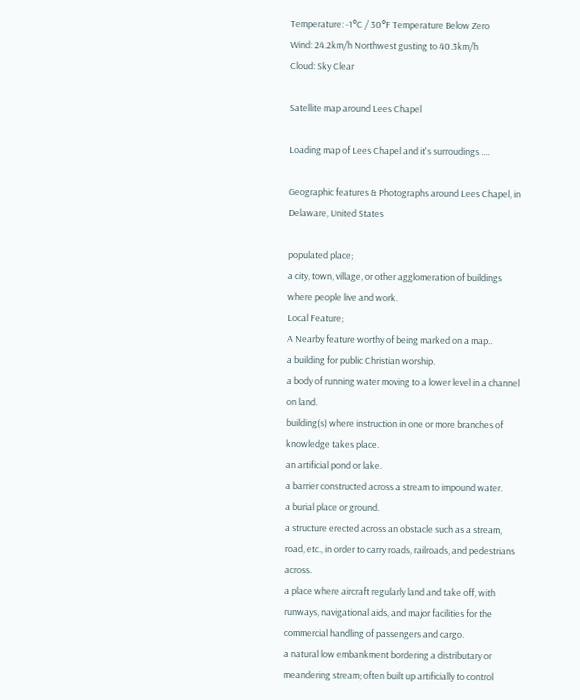Temperature: -1°C / 30°F Temperature Below Zero
Wind: 24.2km/h Northwest gusting to 40.3km/h
Cloud: Sky Clear

Satellite map around Lees Chapel

Loading map of Lees Chapel and it's surroudings ....

Geographic features & Photographs around Lees Chapel, in Delaware, United States

populated place;
a city, town, village, or other agglomeration of buildings where people live and work.
Local Feature;
A Nearby feature worthy of being marked on a map..
a building for public Christian worship.
a body of running water moving to a lower level in a channel on land.
building(s) where instruction in one or more branches of knowledge takes place.
an artificial pond or lake.
a barrier constructed across a stream to impound water.
a burial place or ground.
a structure erected across an obstacle such as a stream, road, etc., in order to carry roads, railroads, and pedestrians across.
a place where aircraft regularly land and take off, with runways, navigational aids, and major facilities for the commercial handling of passengers and cargo.
a natural low embankment bordering a distributary or meandering stream; often built up artificially to control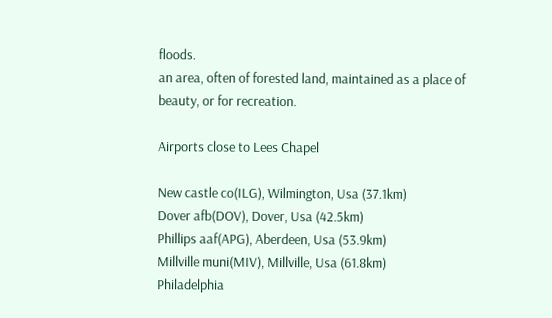floods.
an area, often of forested land, maintained as a place of beauty, or for recreation.

Airports close to Lees Chapel

New castle co(ILG), Wilmington, Usa (37.1km)
Dover afb(DOV), Dover, Usa (42.5km)
Phillips aaf(APG), Aberdeen, Usa (53.9km)
Millville muni(MIV), Millville, Usa (61.8km)
Philadelphia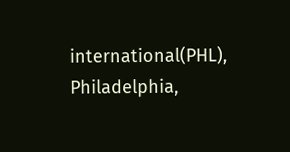international(PHL), Philadelphia,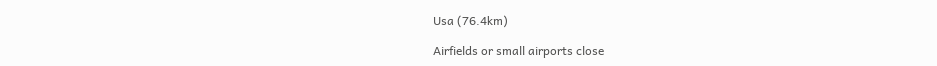Usa (76.4km)

Airfields or small airports close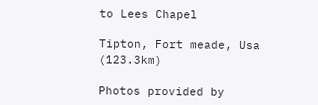to Lees Chapel

Tipton, Fort meade, Usa (123.3km)

Photos provided by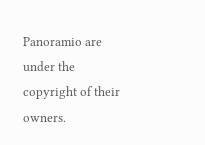Panoramio are under the copyright of their owners.